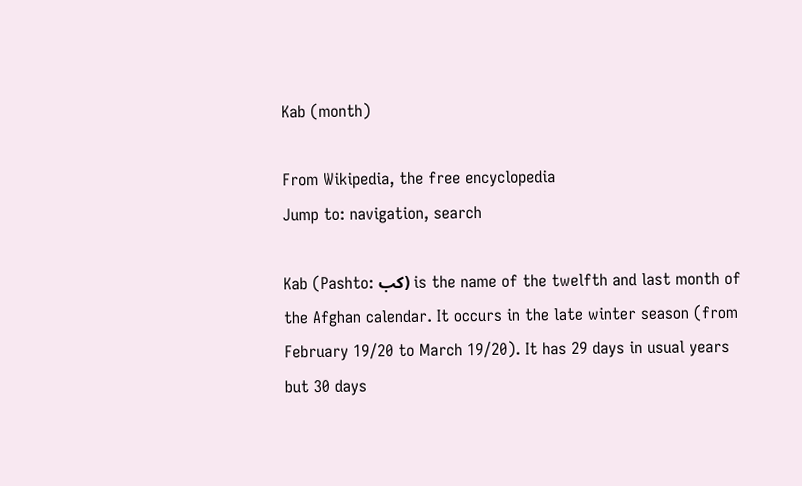Kab (month)

From Wikipedia, the free encyclopedia
Jump to: navigation, search

Kab (Pashto: كب) is the name of the twelfth and last month of the Afghan calendar. It occurs in the late winter season (from February 19/20 to March 19/20). It has 29 days in usual years but 30 days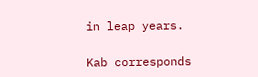in leap years.

Kab corresponds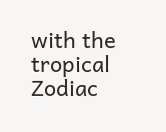with the tropical Zodiac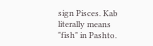sign Pisces. Kab literally means "fish" in Pashto.